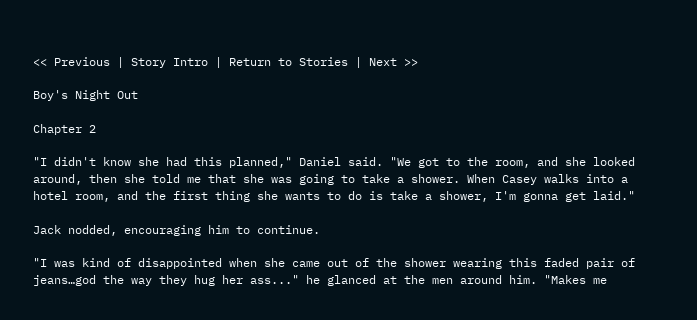<< Previous | Story Intro | Return to Stories | Next >>

Boy's Night Out

Chapter 2

"I didn't know she had this planned," Daniel said. "We got to the room, and she looked around, then she told me that she was going to take a shower. When Casey walks into a hotel room, and the first thing she wants to do is take a shower, I'm gonna get laid."

Jack nodded, encouraging him to continue.

"I was kind of disappointed when she came out of the shower wearing this faded pair of jeans…god the way they hug her ass..." he glanced at the men around him. "Makes me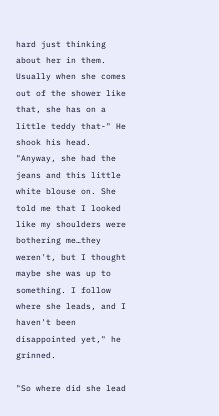hard just thinking about her in them. Usually when she comes out of the shower like that, she has on a little teddy that-" He shook his head. "Anyway, she had the jeans and this little white blouse on. She told me that I looked like my shoulders were bothering me…they weren't, but I thought maybe she was up to something. I follow where she leads, and I haven't been disappointed yet," he grinned.

"So where did she lead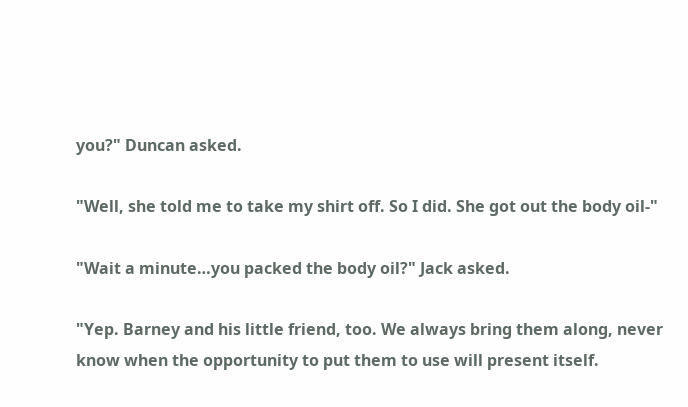you?" Duncan asked.

"Well, she told me to take my shirt off. So I did. She got out the body oil-"

"Wait a minute…you packed the body oil?" Jack asked.

"Yep. Barney and his little friend, too. We always bring them along, never know when the opportunity to put them to use will present itself.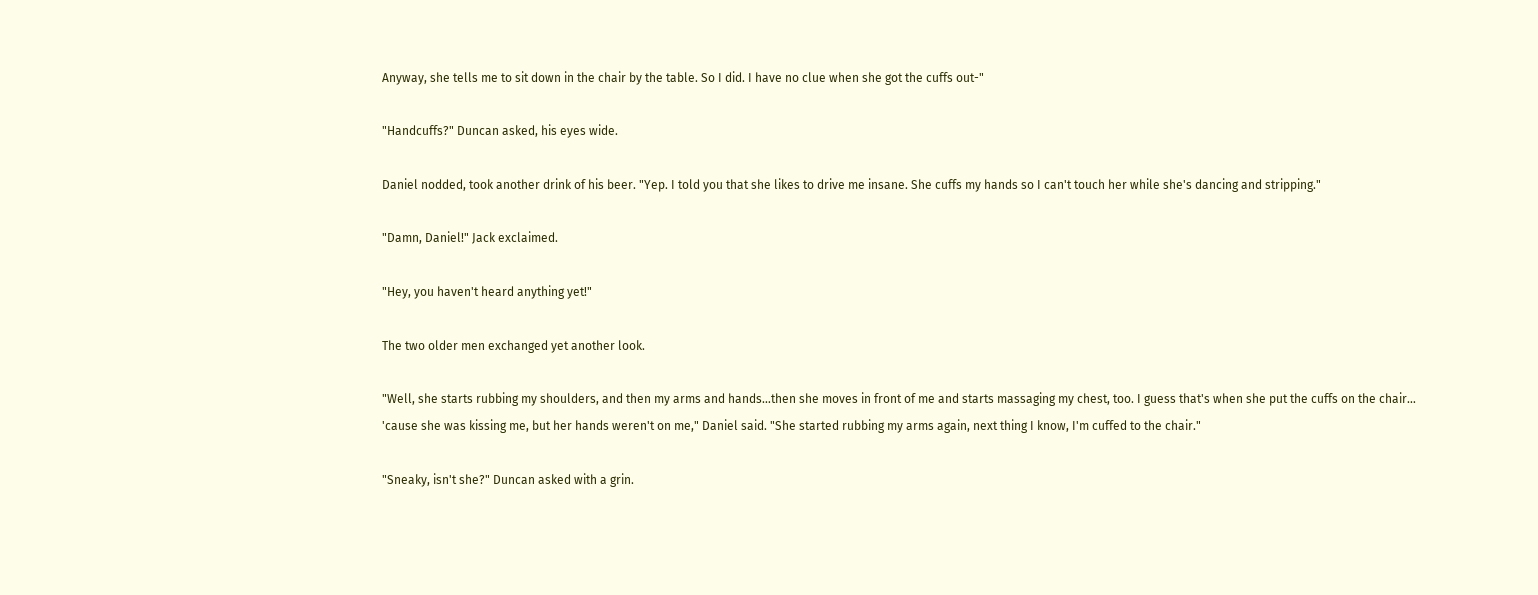Anyway, she tells me to sit down in the chair by the table. So I did. I have no clue when she got the cuffs out-"

"Handcuffs?" Duncan asked, his eyes wide.

Daniel nodded, took another drink of his beer. "Yep. I told you that she likes to drive me insane. She cuffs my hands so I can't touch her while she's dancing and stripping."

"Damn, Daniel!" Jack exclaimed.

"Hey, you haven't heard anything yet!"

The two older men exchanged yet another look.

"Well, she starts rubbing my shoulders, and then my arms and hands…then she moves in front of me and starts massaging my chest, too. I guess that's when she put the cuffs on the chair… 'cause she was kissing me, but her hands weren't on me," Daniel said. "She started rubbing my arms again, next thing I know, I'm cuffed to the chair."

"Sneaky, isn't she?" Duncan asked with a grin.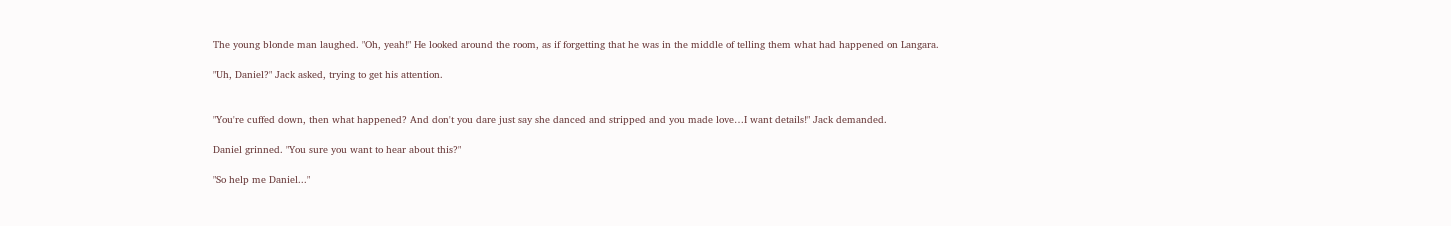The young blonde man laughed. "Oh, yeah!" He looked around the room, as if forgetting that he was in the middle of telling them what had happened on Langara.

"Uh, Daniel?" Jack asked, trying to get his attention.


"You're cuffed down, then what happened? And don't you dare just say she danced and stripped and you made love…I want details!" Jack demanded.

Daniel grinned. "You sure you want to hear about this?"

"So help me Daniel..."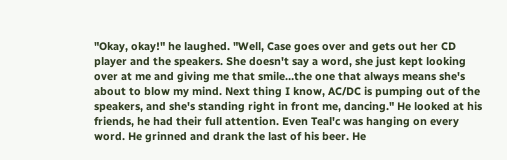"Okay, okay!" he laughed. "Well, Case goes over and gets out her CD player and the speakers. She doesn't say a word, she just kept looking over at me and giving me that smile…the one that always means she's about to blow my mind. Next thing I know, AC/DC is pumping out of the speakers, and she's standing right in front me, dancing." He looked at his friends, he had their full attention. Even Teal'c was hanging on every word. He grinned and drank the last of his beer. He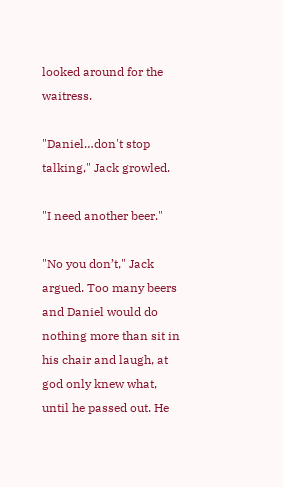looked around for the waitress.

"Daniel…don't stop talking," Jack growled.

"I need another beer."

"No you don’t," Jack argued. Too many beers and Daniel would do nothing more than sit in his chair and laugh, at god only knew what, until he passed out. He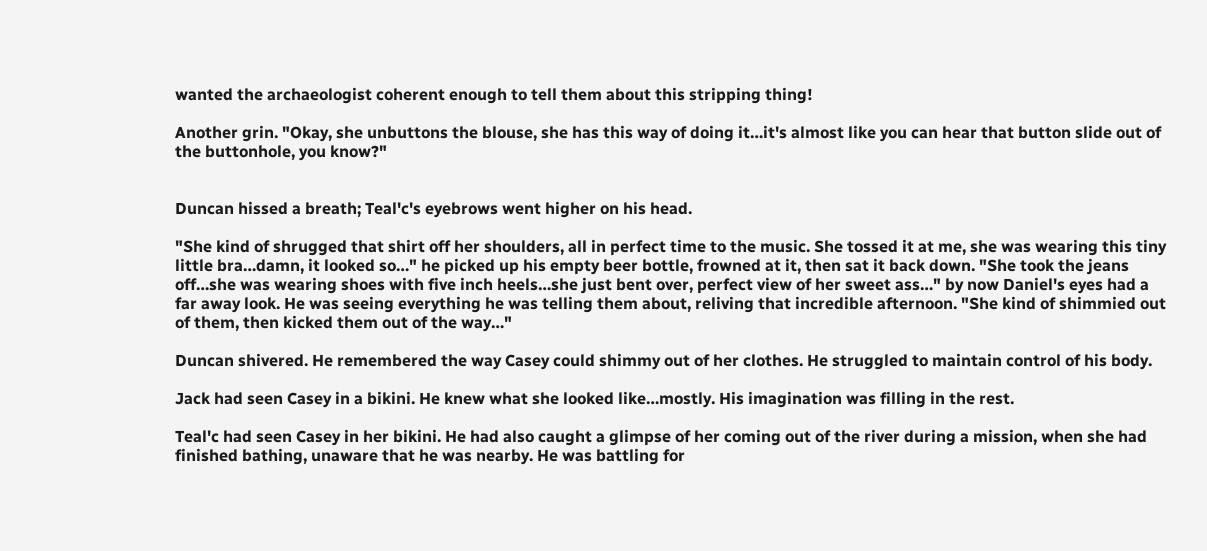wanted the archaeologist coherent enough to tell them about this stripping thing!

Another grin. "Okay, she unbuttons the blouse, she has this way of doing it…it's almost like you can hear that button slide out of the buttonhole, you know?"


Duncan hissed a breath; Teal'c's eyebrows went higher on his head.

"She kind of shrugged that shirt off her shoulders, all in perfect time to the music. She tossed it at me, she was wearing this tiny little bra…damn, it looked so…" he picked up his empty beer bottle, frowned at it, then sat it back down. "She took the jeans off…she was wearing shoes with five inch heels…she just bent over, perfect view of her sweet ass…" by now Daniel's eyes had a far away look. He was seeing everything he was telling them about, reliving that incredible afternoon. "She kind of shimmied out of them, then kicked them out of the way…"

Duncan shivered. He remembered the way Casey could shimmy out of her clothes. He struggled to maintain control of his body.

Jack had seen Casey in a bikini. He knew what she looked like…mostly. His imagination was filling in the rest.

Teal'c had seen Casey in her bikini. He had also caught a glimpse of her coming out of the river during a mission, when she had finished bathing, unaware that he was nearby. He was battling for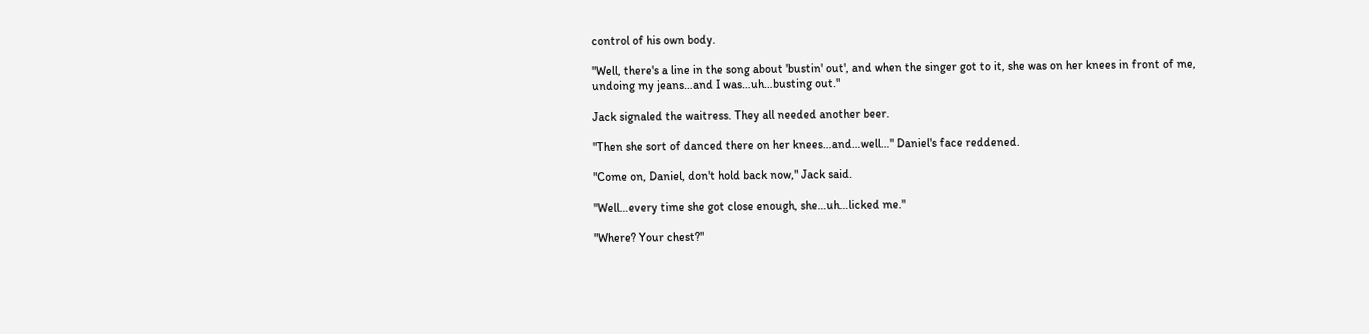control of his own body.

"Well, there's a line in the song about 'bustin' out', and when the singer got to it, she was on her knees in front of me, undoing my jeans…and I was…uh…busting out."

Jack signaled the waitress. They all needed another beer.

"Then she sort of danced there on her knees…and…well…" Daniel's face reddened.

"Come on, Daniel, don't hold back now," Jack said.

"Well…every time she got close enough, she…uh…licked me."

"Where? Your chest?"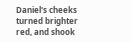Daniel's cheeks turned brighter red, and shook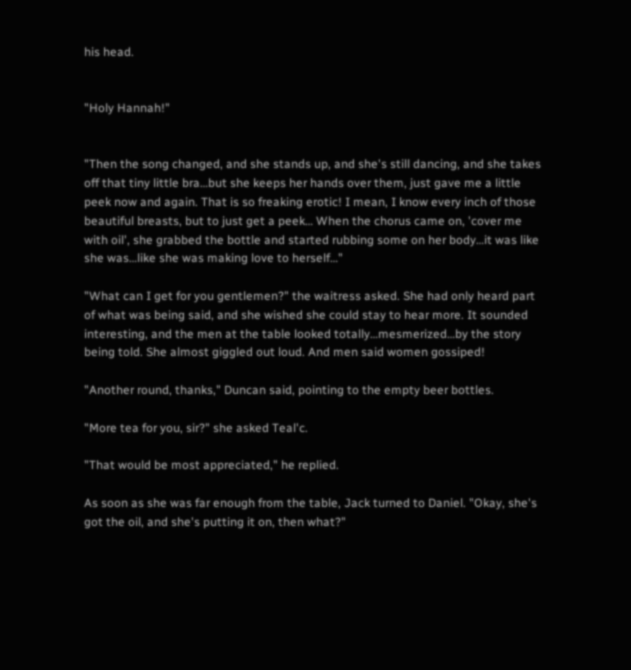his head.


"Holy Hannah!"


"Then the song changed, and she stands up, and she's still dancing, and she takes off that tiny little bra…but she keeps her hands over them, just gave me a little peek now and again. That is so freaking erotic! I mean, I know every inch of those beautiful breasts, but to just get a peek… When the chorus came on, 'cover me with oil', she grabbed the bottle and started rubbing some on her body…it was like she was…like she was making love to herself…"

"What can I get for you gentlemen?" the waitress asked. She had only heard part of what was being said, and she wished she could stay to hear more. It sounded interesting, and the men at the table looked totally…mesmerized…by the story being told. She almost giggled out loud. And men said women gossiped!

"Another round, thanks," Duncan said, pointing to the empty beer bottles.

"More tea for you, sir?" she asked Teal'c.

"That would be most appreciated," he replied.

As soon as she was far enough from the table, Jack turned to Daniel. "Okay, she's got the oil, and she's putting it on, then what?"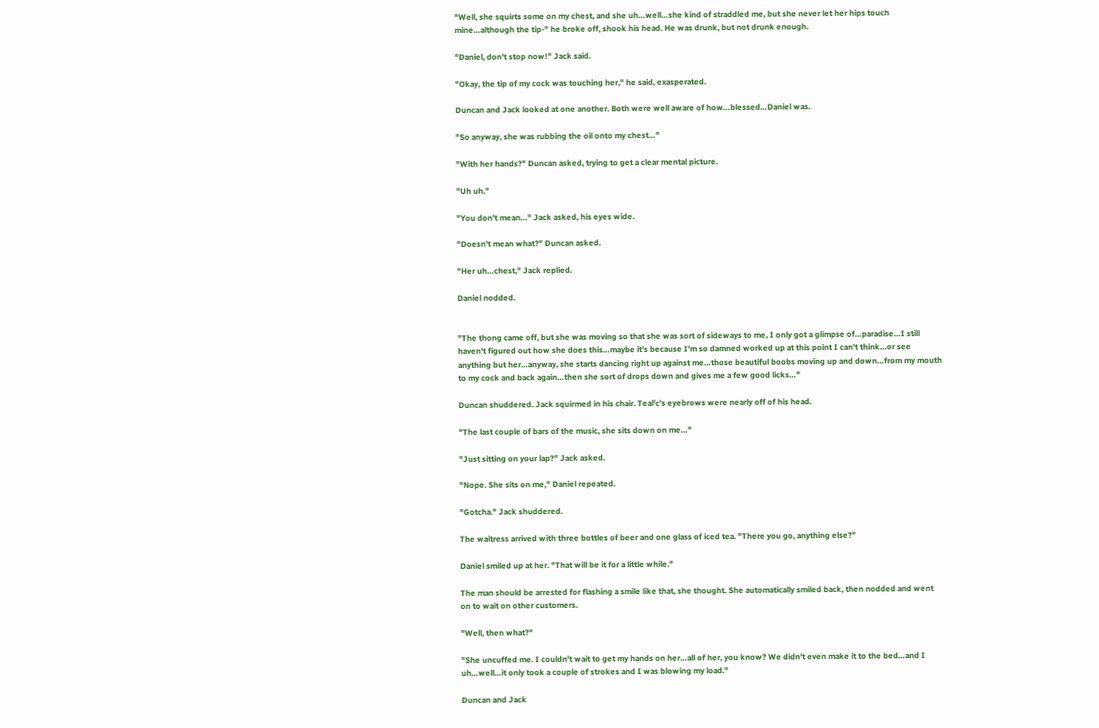"Well, she squirts some on my chest, and she uh…well…she kind of straddled me, but she never let her hips touch mine…although the tip-" he broke off, shook his head. He was drunk, but not drunk enough.

"Daniel, don't stop now!" Jack said.

"Okay, the tip of my cock was touching her," he said, exasperated.

Duncan and Jack looked at one another. Both were well aware of how…blessed…Daniel was.

"So anyway, she was rubbing the oil onto my chest…"

"With her hands?" Duncan asked, trying to get a clear mental picture.

"Uh uh."

"You don't mean…" Jack asked, his eyes wide.

"Doesn't mean what?" Duncan asked.

"Her uh…chest," Jack replied.

Daniel nodded.


"The thong came off, but she was moving so that she was sort of sideways to me, I only got a glimpse of…paradise…I still haven't figured out how she does this…maybe it's because I'm so damned worked up at this point I can't think…or see anything but her…anyway, she starts dancing right up against me…those beautiful boobs moving up and down…from my mouth to my cock and back again…then she sort of drops down and gives me a few good licks…"

Duncan shuddered. Jack squirmed in his chair. Teal'c's eyebrows were nearly off of his head.

"The last couple of bars of the music, she sits down on me…"

"Just sitting on your lap?" Jack asked.

"Nope. She sits on me," Daniel repeated.

"Gotcha." Jack shuddered.

The waitress arrived with three bottles of beer and one glass of iced tea. "There you go, anything else?"

Daniel smiled up at her. "That will be it for a little while."

The man should be arrested for flashing a smile like that, she thought. She automatically smiled back, then nodded and went on to wait on other customers.

"Well, then what?"

"She uncuffed me. I couldn't wait to get my hands on her…all of her, you know? We didn't even make it to the bed…and I uh…well…it only took a couple of strokes and I was blowing my load."

Duncan and Jack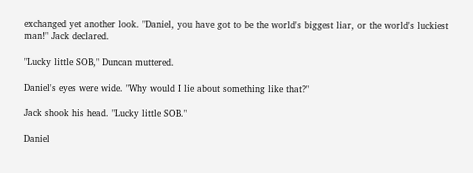exchanged yet another look. "Daniel, you have got to be the world's biggest liar, or the world's luckiest man!" Jack declared.

"Lucky little SOB," Duncan muttered.

Daniel's eyes were wide. "Why would I lie about something like that?"

Jack shook his head. "Lucky little SOB."

Daniel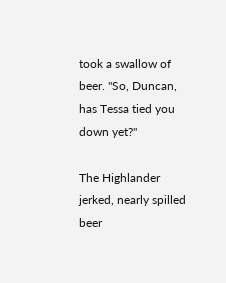took a swallow of beer. "So, Duncan, has Tessa tied you down yet?"

The Highlander jerked, nearly spilled beer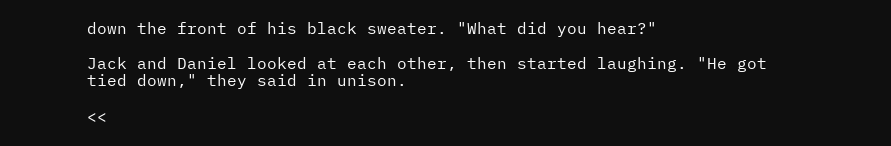down the front of his black sweater. "What did you hear?"

Jack and Daniel looked at each other, then started laughing. "He got tied down," they said in unison.

<<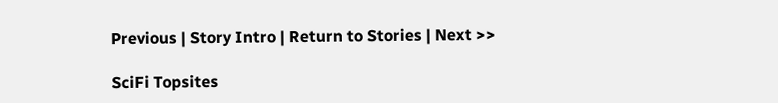Previous | Story Intro | Return to Stories | Next >>

SciFi Topsites